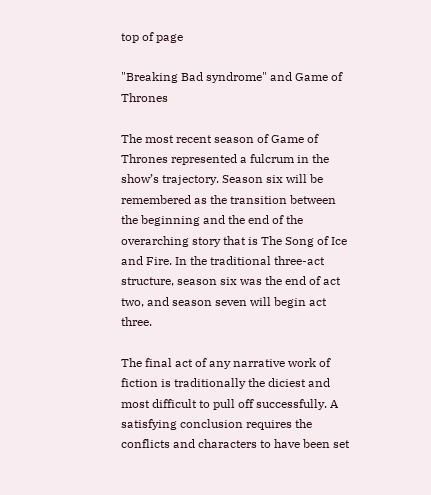top of page

"Breaking Bad syndrome" and Game of Thrones

The most recent season of Game of Thrones represented a fulcrum in the show’s trajectory. Season six will be remembered as the transition between the beginning and the end of the overarching story that is The Song of Ice and Fire. In the traditional three-act structure, season six was the end of act two, and season seven will begin act three.

The final act of any narrative work of fiction is traditionally the diciest and most difficult to pull off successfully. A satisfying conclusion requires the conflicts and characters to have been set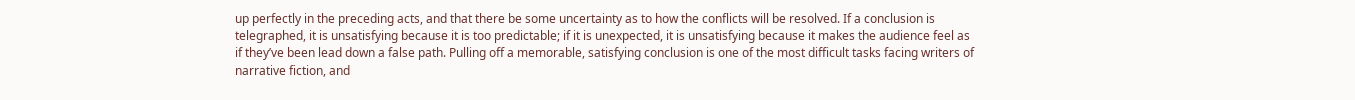up perfectly in the preceding acts, and that there be some uncertainty as to how the conflicts will be resolved. If a conclusion is telegraphed, it is unsatisfying because it is too predictable; if it is unexpected, it is unsatisfying because it makes the audience feel as if they’ve been lead down a false path. Pulling off a memorable, satisfying conclusion is one of the most difficult tasks facing writers of narrative fiction, and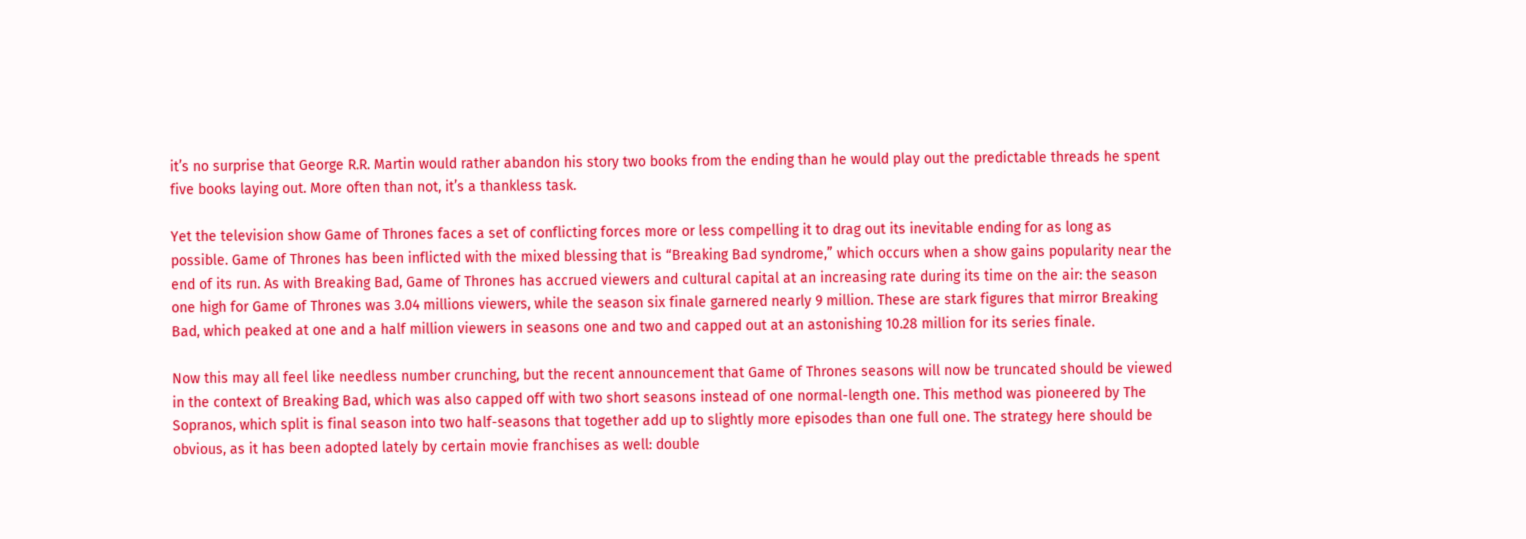it’s no surprise that George R.R. Martin would rather abandon his story two books from the ending than he would play out the predictable threads he spent five books laying out. More often than not, it’s a thankless task.

Yet the television show Game of Thrones faces a set of conflicting forces more or less compelling it to drag out its inevitable ending for as long as possible. Game of Thrones has been inflicted with the mixed blessing that is “Breaking Bad syndrome,” which occurs when a show gains popularity near the end of its run. As with Breaking Bad, Game of Thrones has accrued viewers and cultural capital at an increasing rate during its time on the air: the season one high for Game of Thrones was 3.04 millions viewers, while the season six finale garnered nearly 9 million. These are stark figures that mirror Breaking Bad, which peaked at one and a half million viewers in seasons one and two and capped out at an astonishing 10.28 million for its series finale.

Now this may all feel like needless number crunching, but the recent announcement that Game of Thrones seasons will now be truncated should be viewed in the context of Breaking Bad, which was also capped off with two short seasons instead of one normal-length one. This method was pioneered by The Sopranos, which split is final season into two half-seasons that together add up to slightly more episodes than one full one. The strategy here should be obvious, as it has been adopted lately by certain movie franchises as well: double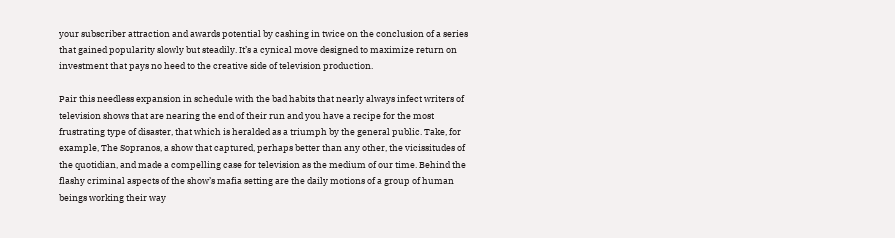your subscriber attraction and awards potential by cashing in twice on the conclusion of a series that gained popularity slowly but steadily. It’s a cynical move designed to maximize return on investment that pays no heed to the creative side of television production.

Pair this needless expansion in schedule with the bad habits that nearly always infect writers of television shows that are nearing the end of their run and you have a recipe for the most frustrating type of disaster, that which is heralded as a triumph by the general public. Take, for example, The Sopranos, a show that captured, perhaps better than any other, the vicissitudes of the quotidian, and made a compelling case for television as the medium of our time. Behind the flashy criminal aspects of the show’s mafia setting are the daily motions of a group of human beings working their way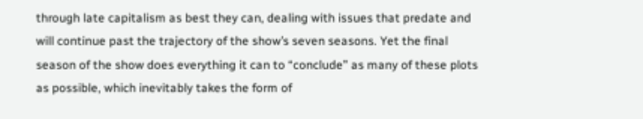through late capitalism as best they can, dealing with issues that predate and will continue past the trajectory of the show’s seven seasons. Yet the final season of the show does everything it can to “conclude” as many of these plots as possible, which inevitably takes the form of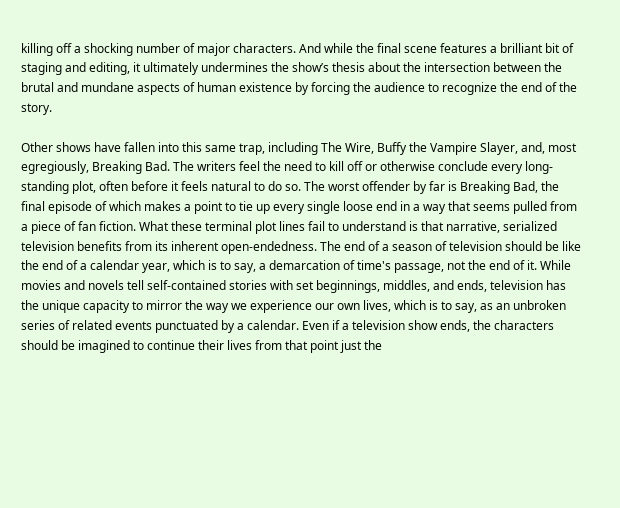killing off a shocking number of major characters. And while the final scene features a brilliant bit of staging and editing, it ultimately undermines the show’s thesis about the intersection between the brutal and mundane aspects of human existence by forcing the audience to recognize the end of the story.

Other shows have fallen into this same trap, including The Wire, Buffy the Vampire Slayer, and, most egregiously, Breaking Bad. The writers feel the need to kill off or otherwise conclude every long-standing plot, often before it feels natural to do so. The worst offender by far is Breaking Bad, the final episode of which makes a point to tie up every single loose end in a way that seems pulled from a piece of fan fiction. What these terminal plot lines fail to understand is that narrative, serialized television benefits from its inherent open-endedness. The end of a season of television should be like the end of a calendar year, which is to say, a demarcation of time's passage, not the end of it. While movies and novels tell self-contained stories with set beginnings, middles, and ends, television has the unique capacity to mirror the way we experience our own lives, which is to say, as an unbroken series of related events punctuated by a calendar. Even if a television show ends, the characters should be imagined to continue their lives from that point just the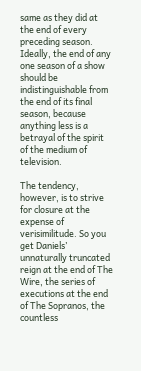same as they did at the end of every preceding season. Ideally, the end of any one season of a show should be indistinguishable from the end of its final season, because anything less is a betrayal of the spirit of the medium of television.

The tendency, however, is to strive for closure at the expense of verisimilitude. So you get Daniels’ unnaturally truncated reign at the end of The Wire, the series of executions at the end of The Sopranos, the countless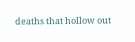deaths that hollow out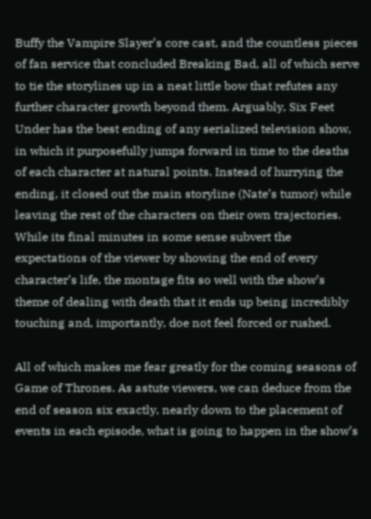Buffy the Vampire Slayer’s core cast, and the countless pieces of fan service that concluded Breaking Bad, all of which serve to tie the storylines up in a neat little bow that refutes any further character growth beyond them. Arguably, Six Feet Under has the best ending of any serialized television show, in which it purposefully jumps forward in time to the deaths of each character at natural points. Instead of hurrying the ending, it closed out the main storyline (Nate’s tumor) while leaving the rest of the characters on their own trajectories. While its final minutes in some sense subvert the expectations of the viewer by showing the end of every character’s life, the montage fits so well with the show’s theme of dealing with death that it ends up being incredibly touching and, importantly, doe not feel forced or rushed.

All of which makes me fear greatly for the coming seasons of Game of Thrones. As astute viewers, we can deduce from the end of season six exactly, nearly down to the placement of events in each episode, what is going to happen in the show’s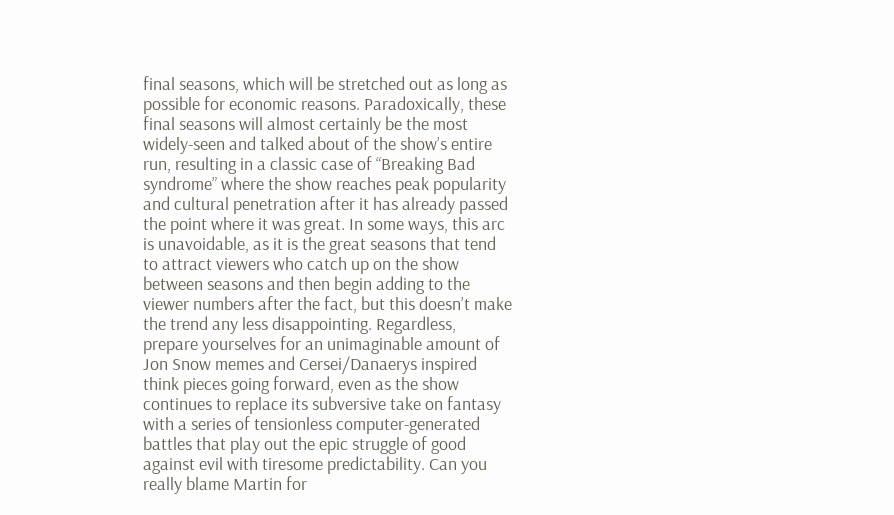final seasons, which will be stretched out as long as possible for economic reasons. Paradoxically, these final seasons will almost certainly be the most widely-seen and talked about of the show’s entire run, resulting in a classic case of “Breaking Bad syndrome” where the show reaches peak popularity and cultural penetration after it has already passed the point where it was great. In some ways, this arc is unavoidable, as it is the great seasons that tend to attract viewers who catch up on the show between seasons and then begin adding to the viewer numbers after the fact, but this doesn’t make the trend any less disappointing. Regardless, prepare yourselves for an unimaginable amount of Jon Snow memes and Cersei/Danaerys inspired think pieces going forward, even as the show continues to replace its subversive take on fantasy with a series of tensionless computer-generated battles that play out the epic struggle of good against evil with tiresome predictability. Can you really blame Martin for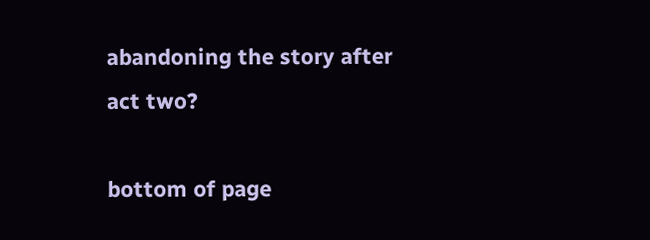abandoning the story after act two?

bottom of page